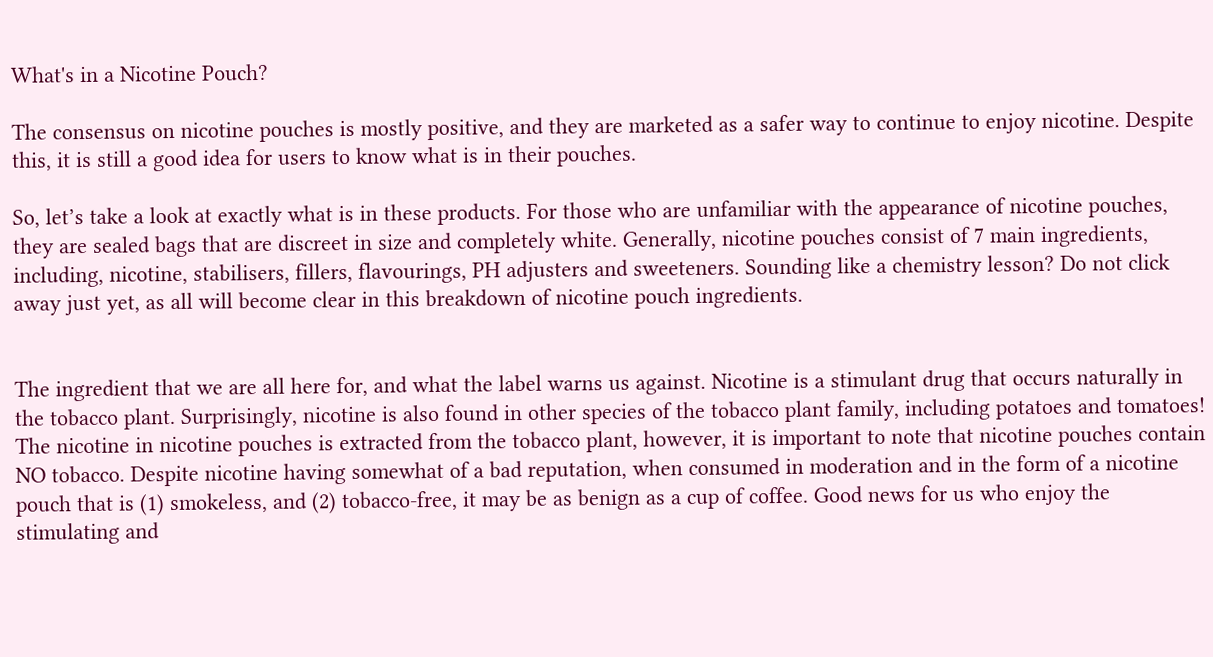What's in a Nicotine Pouch?

The consensus on nicotine pouches is mostly positive, and they are marketed as a safer way to continue to enjoy nicotine. Despite this, it is still a good idea for users to know what is in their pouches.

So, let’s take a look at exactly what is in these products. For those who are unfamiliar with the appearance of nicotine pouches, they are sealed bags that are discreet in size and completely white. Generally, nicotine pouches consist of 7 main ingredients, including, nicotine, stabilisers, fillers, flavourings, PH adjusters and sweeteners. Sounding like a chemistry lesson? Do not click away just yet, as all will become clear in this breakdown of nicotine pouch ingredients.


The ingredient that we are all here for, and what the label warns us against. Nicotine is a stimulant drug that occurs naturally in the tobacco plant. Surprisingly, nicotine is also found in other species of the tobacco plant family, including potatoes and tomatoes! The nicotine in nicotine pouches is extracted from the tobacco plant, however, it is important to note that nicotine pouches contain NO tobacco. Despite nicotine having somewhat of a bad reputation, when consumed in moderation and in the form of a nicotine pouch that is (1) smokeless, and (2) tobacco-free, it may be as benign as a cup of coffee. Good news for us who enjoy the stimulating and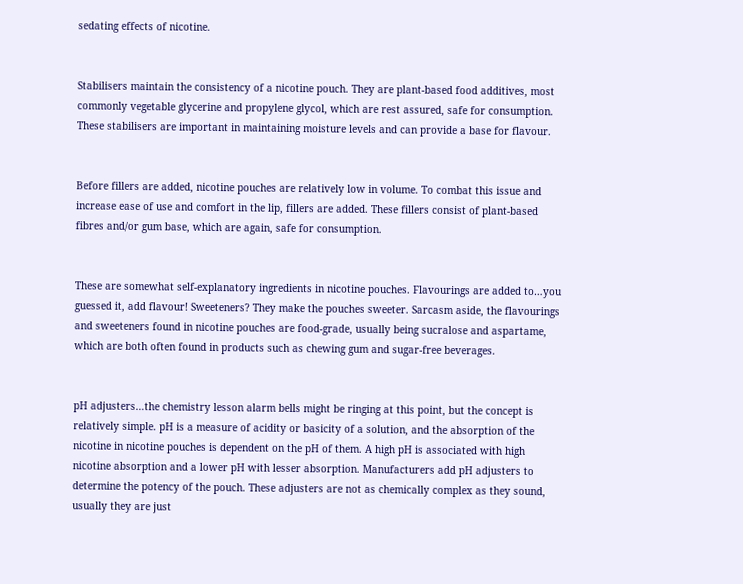sedating effects of nicotine.


Stabilisers maintain the consistency of a nicotine pouch. They are plant-based food additives, most commonly vegetable glycerine and propylene glycol, which are rest assured, safe for consumption. These stabilisers are important in maintaining moisture levels and can provide a base for flavour.


Before fillers are added, nicotine pouches are relatively low in volume. To combat this issue and increase ease of use and comfort in the lip, fillers are added. These fillers consist of plant-based fibres and/or gum base, which are again, safe for consumption.


These are somewhat self-explanatory ingredients in nicotine pouches. Flavourings are added to…you guessed it, add flavour! Sweeteners? They make the pouches sweeter. Sarcasm aside, the flavourings and sweeteners found in nicotine pouches are food-grade, usually being sucralose and aspartame, which are both often found in products such as chewing gum and sugar-free beverages.


pH adjusters…the chemistry lesson alarm bells might be ringing at this point, but the concept is relatively simple. pH is a measure of acidity or basicity of a solution, and the absorption of the nicotine in nicotine pouches is dependent on the pH of them. A high pH is associated with high nicotine absorption and a lower pH with lesser absorption. Manufacturers add pH adjusters to determine the potency of the pouch. These adjusters are not as chemically complex as they sound, usually they are just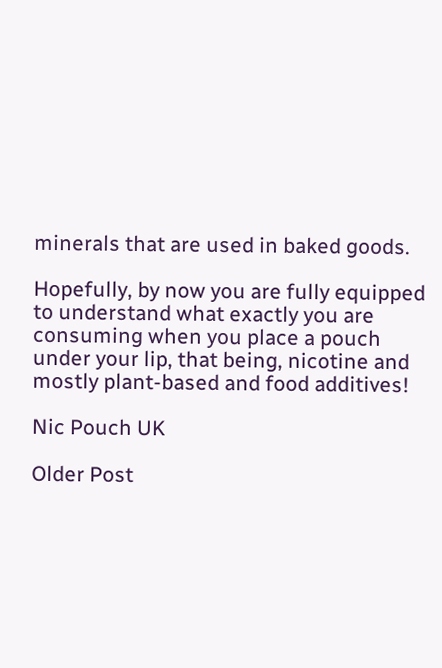minerals that are used in baked goods.

Hopefully, by now you are fully equipped to understand what exactly you are consuming when you place a pouch under your lip, that being, nicotine and mostly plant-based and food additives!

Nic Pouch UK

Older Post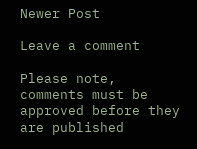Newer Post

Leave a comment

Please note, comments must be approved before they are published